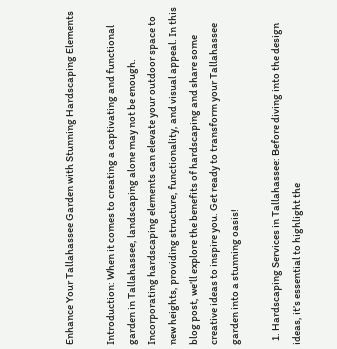Enhance Your Tallahassee Garden with Stunning Hardscaping Elements

Introduction: When it comes to creating a captivating and functional garden in Tallahassee, landscaping alone may not be enough. Incorporating hardscaping elements can elevate your outdoor space to new heights, providing structure, functionality, and visual appeal. In this blog post, we’ll explore the benefits of hardscaping and share some creative ideas to inspire you. Get ready to transform your Tallahassee garden into a stunning oasis!

  1. Hardscaping Services in Tallahassee: Before diving into the design ideas, it’s essential to highlight the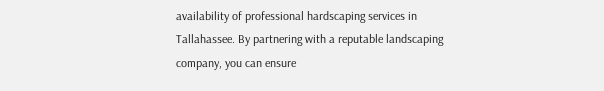availability of professional hardscaping services in Tallahassee. By partnering with a reputable landscaping company, you can ensure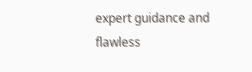expert guidance and flawless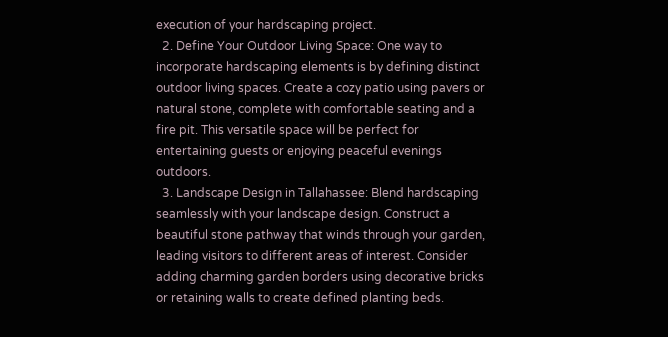execution of your hardscaping project.
  2. Define Your Outdoor Living Space: One way to incorporate hardscaping elements is by defining distinct outdoor living spaces. Create a cozy patio using pavers or natural stone, complete with comfortable seating and a fire pit. This versatile space will be perfect for entertaining guests or enjoying peaceful evenings outdoors.
  3. Landscape Design in Tallahassee: Blend hardscaping seamlessly with your landscape design. Construct a beautiful stone pathway that winds through your garden, leading visitors to different areas of interest. Consider adding charming garden borders using decorative bricks or retaining walls to create defined planting beds.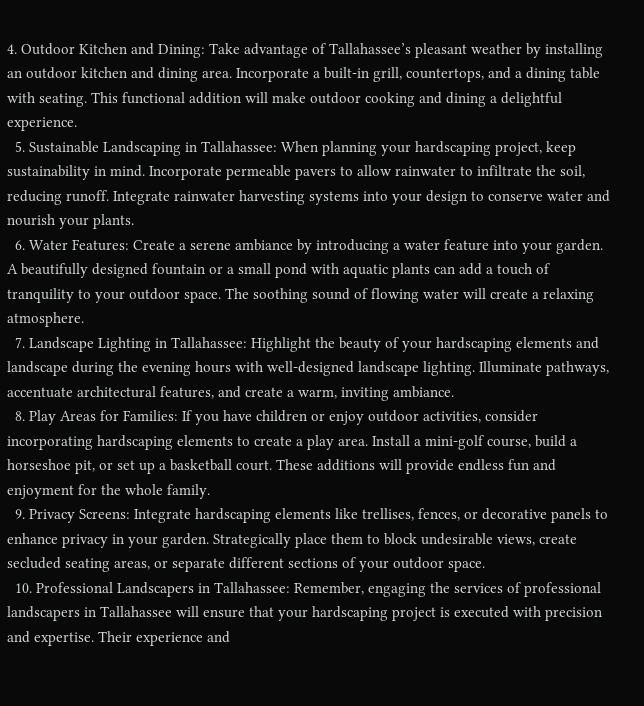4. Outdoor Kitchen and Dining: Take advantage of Tallahassee’s pleasant weather by installing an outdoor kitchen and dining area. Incorporate a built-in grill, countertops, and a dining table with seating. This functional addition will make outdoor cooking and dining a delightful experience.
  5. Sustainable Landscaping in Tallahassee: When planning your hardscaping project, keep sustainability in mind. Incorporate permeable pavers to allow rainwater to infiltrate the soil, reducing runoff. Integrate rainwater harvesting systems into your design to conserve water and nourish your plants.
  6. Water Features: Create a serene ambiance by introducing a water feature into your garden. A beautifully designed fountain or a small pond with aquatic plants can add a touch of tranquility to your outdoor space. The soothing sound of flowing water will create a relaxing atmosphere.
  7. Landscape Lighting in Tallahassee: Highlight the beauty of your hardscaping elements and landscape during the evening hours with well-designed landscape lighting. Illuminate pathways, accentuate architectural features, and create a warm, inviting ambiance.
  8. Play Areas for Families: If you have children or enjoy outdoor activities, consider incorporating hardscaping elements to create a play area. Install a mini-golf course, build a horseshoe pit, or set up a basketball court. These additions will provide endless fun and enjoyment for the whole family.
  9. Privacy Screens: Integrate hardscaping elements like trellises, fences, or decorative panels to enhance privacy in your garden. Strategically place them to block undesirable views, create secluded seating areas, or separate different sections of your outdoor space.
  10. Professional Landscapers in Tallahassee: Remember, engaging the services of professional landscapers in Tallahassee will ensure that your hardscaping project is executed with precision and expertise. Their experience and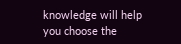knowledge will help you choose the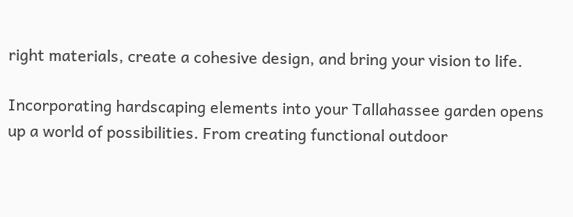right materials, create a cohesive design, and bring your vision to life.

Incorporating hardscaping elements into your Tallahassee garden opens up a world of possibilities. From creating functional outdoor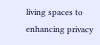living spaces to enhancing privacy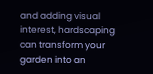and adding visual interest, hardscaping can transform your garden into an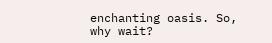enchanting oasis. So, why wait?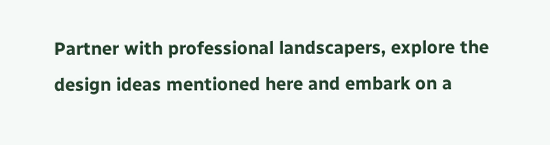Partner with professional landscapers, explore the design ideas mentioned here and embark on a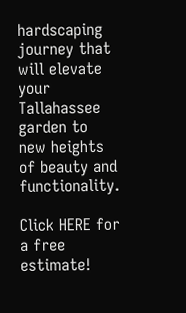hardscaping journey that will elevate your Tallahassee garden to new heights of beauty and functionality.

Click HERE for a free estimate!